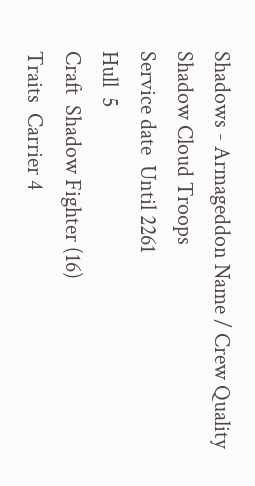Shadows - Armageddon Name / Crew Quality
Shadow Cloud Troops
Service date  Until 2261
Hull  5
Craft  Shadow Fighter (16)
Traits  Carrier 4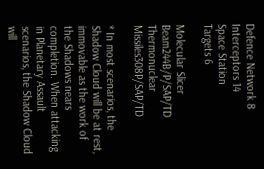Defence Network 8
Interceptors 14
Space Station
Targets 6

Molecular Slicer Beam244B/P/SAP/TD
Thermonuclear Missiles308P/SAP/TD

* In most scenarios, the Shadow Cloud will be at rest, immovable as the work of the Shadows nears completion. When attacking in Planetary Assault scenarios, the Shadow Cloud will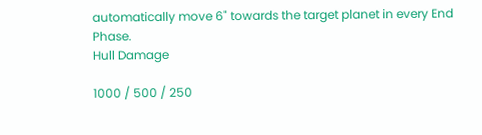automatically move 6" towards the target planet in every End Phase.
Hull Damage

1000 / 500 / 250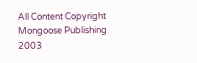All Content Copyright Mongoose Publishing 2003